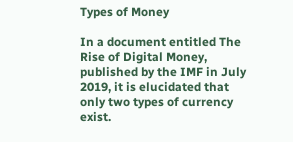Types of Money

In a document entitled The Rise of Digital Money, published by the IMF in July 2019, it is elucidated that only two types of currency exist.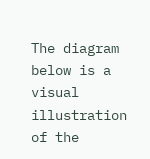The diagram below is a visual illustration of the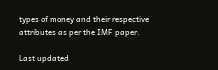types of money and their respective attributes as per the IMF paper.

Last updated